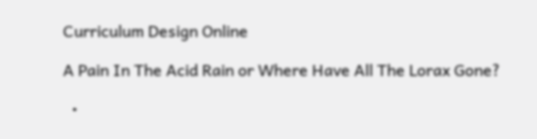Curriculum Design Online

A Pain In The Acid Rain or Where Have All The Lorax Gone?

  •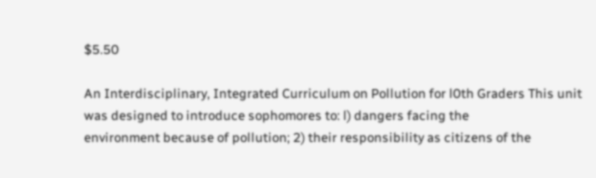$5.50

An Interdisciplinary, Integrated Curriculum on Pollution for l0th Graders This unit was designed to introduce sophomores to: l) dangers facing the
environment because of pollution; 2) their responsibility as citizens of the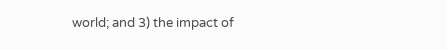world; and 3) the impact of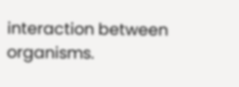interaction between organisms.